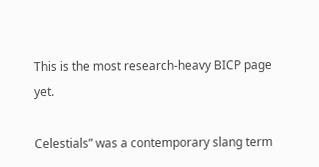This is the most research-heavy BICP page yet.

Celestials” was a contemporary slang term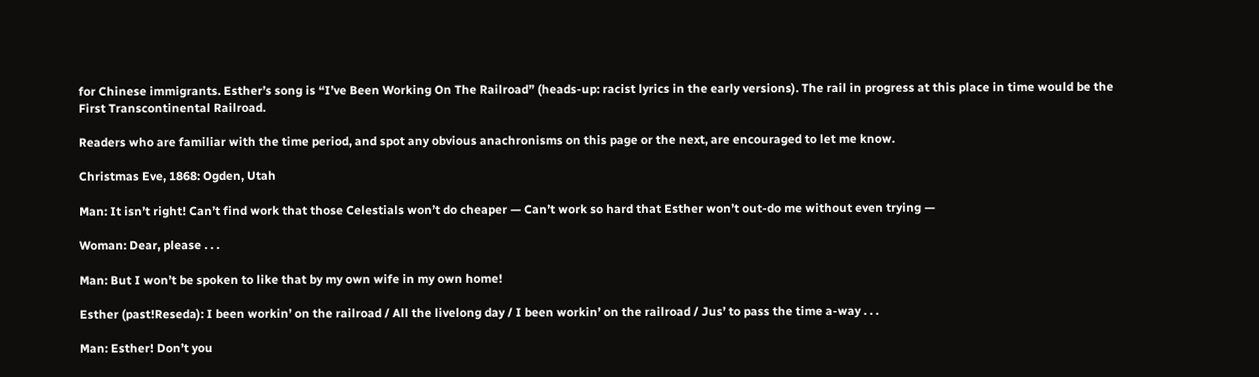for Chinese immigrants. Esther’s song is “I’ve Been Working On The Railroad” (heads-up: racist lyrics in the early versions). The rail in progress at this place in time would be the First Transcontinental Railroad.

Readers who are familiar with the time period, and spot any obvious anachronisms on this page or the next, are encouraged to let me know.

Christmas Eve, 1868: Ogden, Utah

Man: It isn’t right! Can’t find work that those Celestials won’t do cheaper — Can’t work so hard that Esther won’t out-do me without even trying —

Woman: Dear, please . . .

Man: But I won’t be spoken to like that by my own wife in my own home!

Esther (past!Reseda): I been workin’ on the railroad / All the livelong day / I been workin’ on the railroad / Jus’ to pass the time a-way . . .

Man: Esther! Don’t you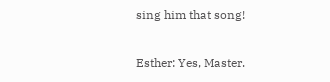sing him that song!

Esther: Yes, Master.